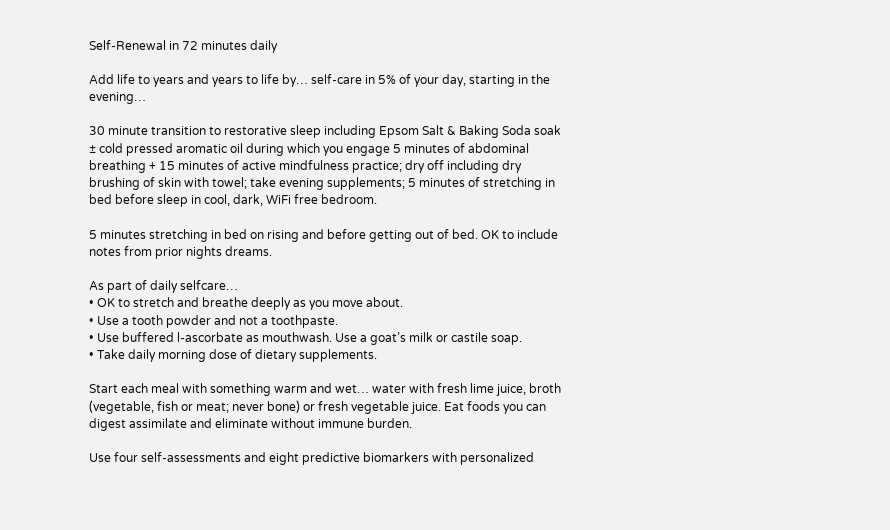Self-Renewal in 72 minutes daily

Add life to years and years to life by… self-care in 5% of your day, starting in the evening…

30 minute transition to restorative sleep including Epsom Salt & Baking Soda soak ± cold pressed aromatic oil during which you engage 5 minutes of abdominal breathing + 15 minutes of active mindfulness practice; dry off including dry brushing of skin with towel; take evening supplements; 5 minutes of stretching in bed before sleep in cool, dark, WiFi free bedroom.

5 minutes stretching in bed on rising and before getting out of bed. OK to include notes from prior nights dreams.

As part of daily selfcare…
• OK to stretch and breathe deeply as you move about.
• Use a tooth powder and not a toothpaste.
• Use buffered l-ascorbate as mouthwash. Use a goat’s milk or castile soap.
• Take daily morning dose of dietary supplements.

Start each meal with something warm and wet… water with fresh lime juice, broth (vegetable, fish or meat; never bone) or fresh vegetable juice. Eat foods you can digest assimilate and eliminate without immune burden.

Use four self-assessments and eight predictive biomarkers with personalized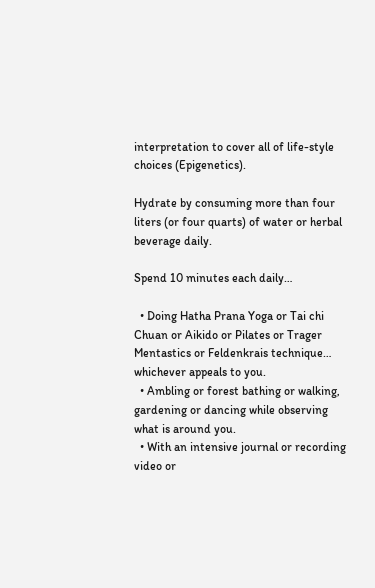interpretation to cover all of life-style choices (Epigenetics).

Hydrate by consuming more than four liters (or four quarts) of water or herbal beverage daily.

Spend 10 minutes each daily…

  • Doing Hatha Prana Yoga or Tai chi Chuan or Aikido or Pilates or Trager Mentastics or Feldenkrais technique… whichever appeals to you.
  • Ambling or forest bathing or walking, gardening or dancing while observing what is around you.
  • With an intensive journal or recording video or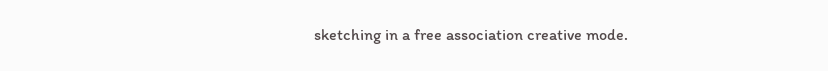sketching in a free association creative mode.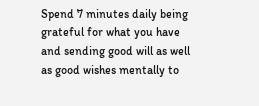Spend 7 minutes daily being grateful for what you have and sending good will as well as good wishes mentally to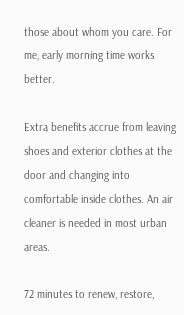those about whom you care. For me, early morning time works better.

Extra benefits accrue from leaving shoes and exterior clothes at the door and changing into comfortable inside clothes. An air cleaner is needed in most urban areas.

72 minutes to renew, restore,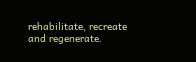rehabilitate, recreate and regenerate.